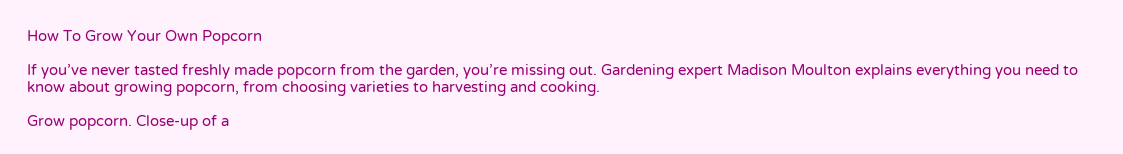How To Grow Your Own Popcorn

If you’ve never tasted freshly made popcorn from the garden, you’re missing out. Gardening expert Madison Moulton explains everything you need to know about growing popcorn, from choosing varieties to harvesting and cooking.

Grow popcorn. Close-up of a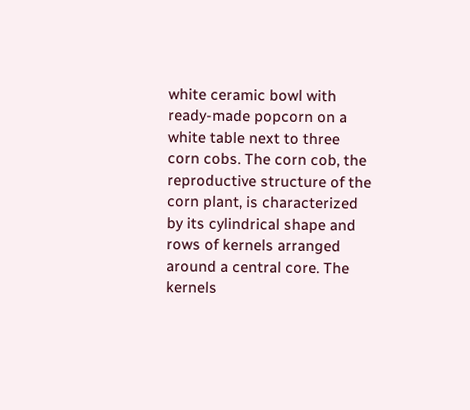white ceramic bowl with ready-made popcorn on a white table next to three corn cobs. The corn cob, the reproductive structure of the corn plant, is characterized by its cylindrical shape and rows of kernels arranged around a central core. The kernels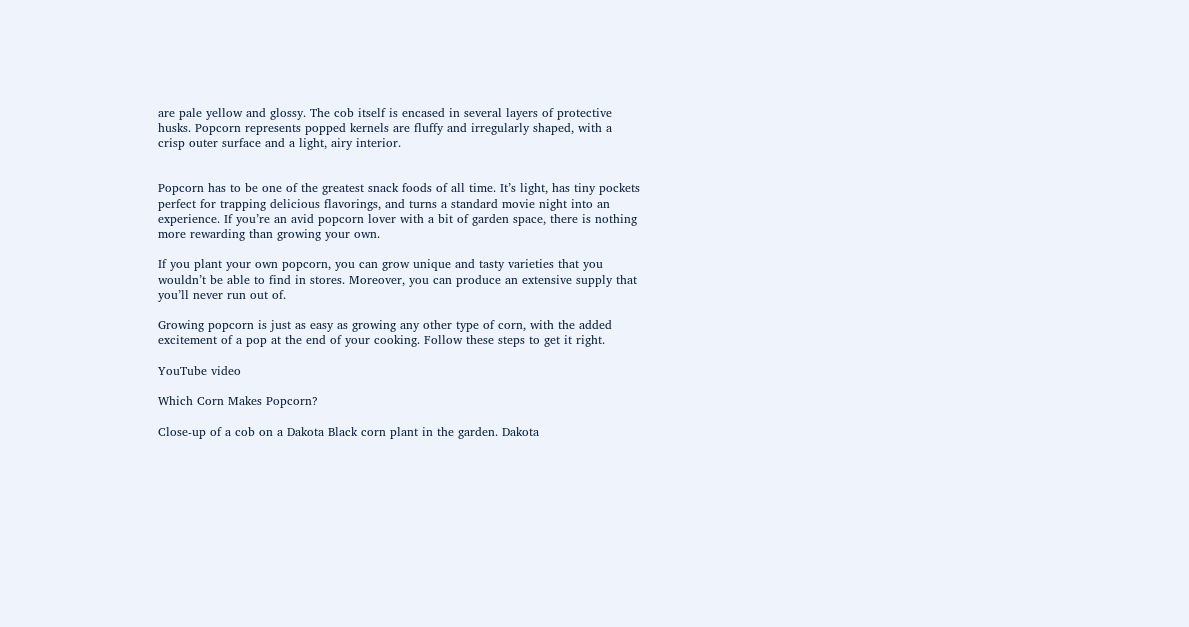are pale yellow and glossy. The cob itself is encased in several layers of protective husks. Popcorn represents popped kernels are fluffy and irregularly shaped, with a crisp outer surface and a light, airy interior.


Popcorn has to be one of the greatest snack foods of all time. It’s light, has tiny pockets perfect for trapping delicious flavorings, and turns a standard movie night into an experience. If you’re an avid popcorn lover with a bit of garden space, there is nothing more rewarding than growing your own.

If you plant your own popcorn, you can grow unique and tasty varieties that you wouldn’t be able to find in stores. Moreover, you can produce an extensive supply that you’ll never run out of.

Growing popcorn is just as easy as growing any other type of corn, with the added excitement of a pop at the end of your cooking. Follow these steps to get it right.

YouTube video

Which Corn Makes Popcorn?

Close-up of a cob on a Dakota Black corn plant in the garden. Dakota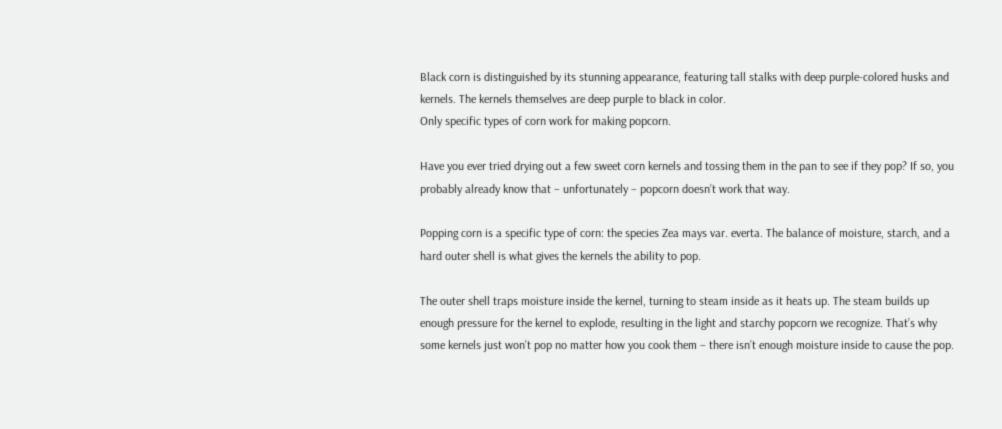Black corn is distinguished by its stunning appearance, featuring tall stalks with deep purple-colored husks and kernels. The kernels themselves are deep purple to black in color.
Only specific types of corn work for making popcorn.

Have you ever tried drying out a few sweet corn kernels and tossing them in the pan to see if they pop? If so, you probably already know that – unfortunately – popcorn doesn’t work that way.

Popping corn is a specific type of corn: the species Zea mays var. everta. The balance of moisture, starch, and a hard outer shell is what gives the kernels the ability to pop.

The outer shell traps moisture inside the kernel, turning to steam inside as it heats up. The steam builds up enough pressure for the kernel to explode, resulting in the light and starchy popcorn we recognize. That’s why some kernels just won’t pop no matter how you cook them – there isn’t enough moisture inside to cause the pop.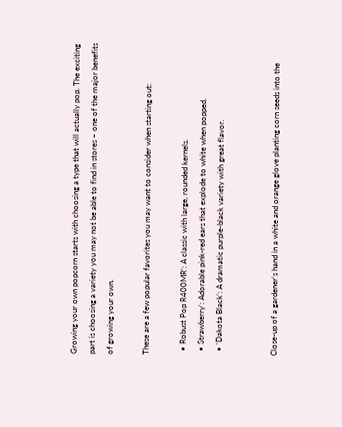Growing your own popcorn starts with choosing a type that will actually pop. The exciting part is choosing a variety you may not be able to find in stores – one of the major benefits of growing your own.

These are a few popular favorites you may want to consider when starting out:

  • Robust Pop R400MR‘: A classic with large, rounded kernels.
  • Strawberry‘: Adorable pink-red ears that explode to white when popped.
  • ‘Dakota Black’: A dramatic purple-black variety with great flavor.


Close-up of a gardener's hand in a white and orange glove planting corn seeds into the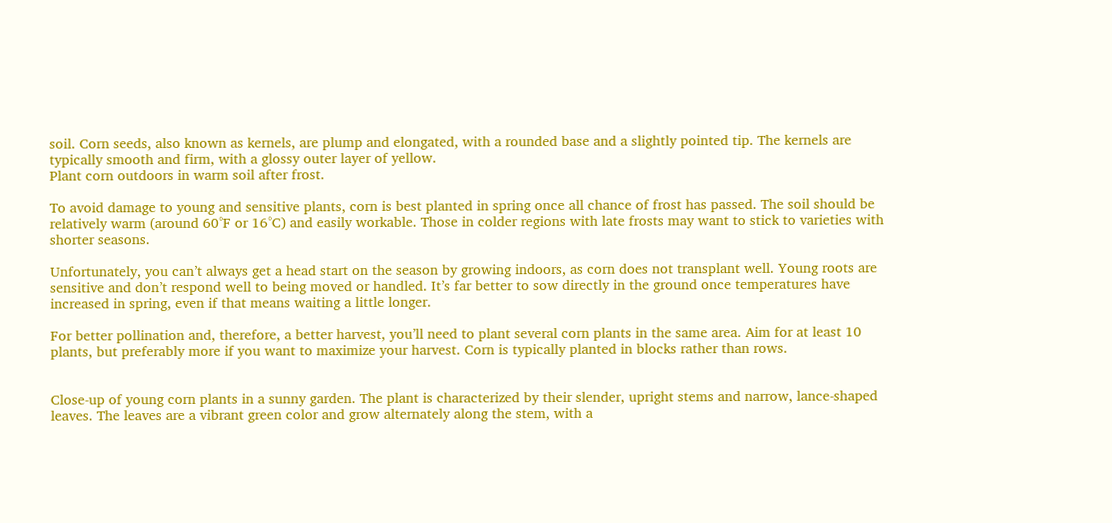soil. Corn seeds, also known as kernels, are plump and elongated, with a rounded base and a slightly pointed tip. The kernels are typically smooth and firm, with a glossy outer layer of yellow.
Plant corn outdoors in warm soil after frost.

To avoid damage to young and sensitive plants, corn is best planted in spring once all chance of frost has passed. The soil should be relatively warm (around 60°F or 16°C) and easily workable. Those in colder regions with late frosts may want to stick to varieties with shorter seasons.

Unfortunately, you can’t always get a head start on the season by growing indoors, as corn does not transplant well. Young roots are sensitive and don’t respond well to being moved or handled. It’s far better to sow directly in the ground once temperatures have increased in spring, even if that means waiting a little longer.

For better pollination and, therefore, a better harvest, you’ll need to plant several corn plants in the same area. Aim for at least 10 plants, but preferably more if you want to maximize your harvest. Corn is typically planted in blocks rather than rows.


Close-up of young corn plants in a sunny garden. The plant is characterized by their slender, upright stems and narrow, lance-shaped leaves. The leaves are a vibrant green color and grow alternately along the stem, with a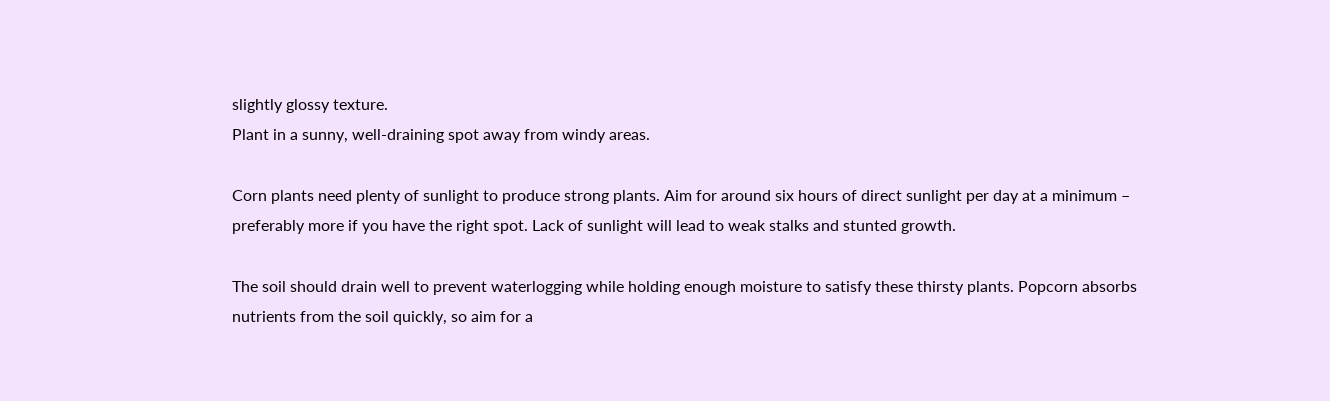slightly glossy texture.
Plant in a sunny, well-draining spot away from windy areas.

Corn plants need plenty of sunlight to produce strong plants. Aim for around six hours of direct sunlight per day at a minimum – preferably more if you have the right spot. Lack of sunlight will lead to weak stalks and stunted growth.

The soil should drain well to prevent waterlogging while holding enough moisture to satisfy these thirsty plants. Popcorn absorbs nutrients from the soil quickly, so aim for a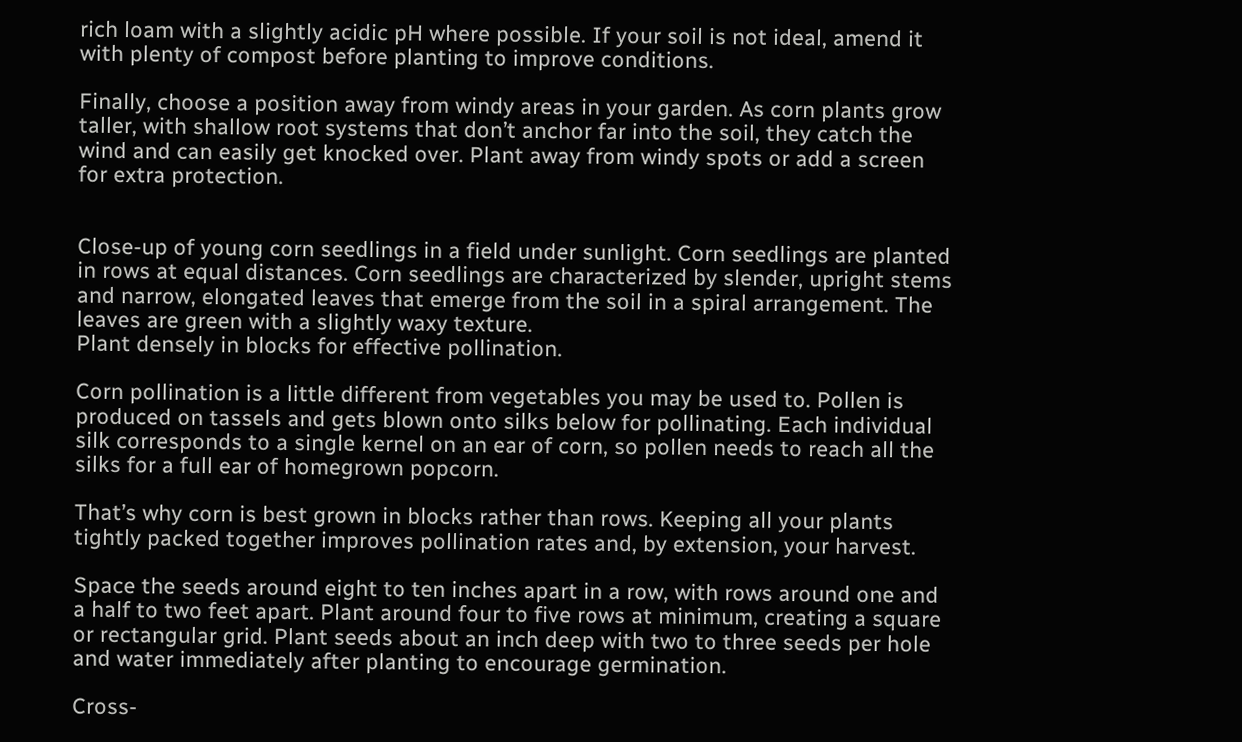rich loam with a slightly acidic pH where possible. If your soil is not ideal, amend it with plenty of compost before planting to improve conditions.

Finally, choose a position away from windy areas in your garden. As corn plants grow taller, with shallow root systems that don’t anchor far into the soil, they catch the wind and can easily get knocked over. Plant away from windy spots or add a screen for extra protection.


Close-up of young corn seedlings in a field under sunlight. Corn seedlings are planted in rows at equal distances. Corn seedlings are characterized by slender, upright stems and narrow, elongated leaves that emerge from the soil in a spiral arrangement. The leaves are green with a slightly waxy texture.
Plant densely in blocks for effective pollination.

Corn pollination is a little different from vegetables you may be used to. Pollen is produced on tassels and gets blown onto silks below for pollinating. Each individual silk corresponds to a single kernel on an ear of corn, so pollen needs to reach all the silks for a full ear of homegrown popcorn.

That’s why corn is best grown in blocks rather than rows. Keeping all your plants tightly packed together improves pollination rates and, by extension, your harvest.

Space the seeds around eight to ten inches apart in a row, with rows around one and a half to two feet apart. Plant around four to five rows at minimum, creating a square or rectangular grid. Plant seeds about an inch deep with two to three seeds per hole and water immediately after planting to encourage germination.

Cross-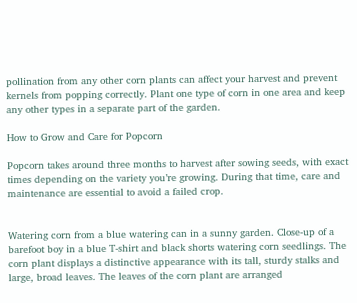pollination from any other corn plants can affect your harvest and prevent kernels from popping correctly. Plant one type of corn in one area and keep any other types in a separate part of the garden.

How to Grow and Care for Popcorn

Popcorn takes around three months to harvest after sowing seeds, with exact times depending on the variety you’re growing. During that time, care and maintenance are essential to avoid a failed crop.


Watering corn from a blue watering can in a sunny garden. Close-up of a barefoot boy in a blue T-shirt and black shorts watering corn seedlings. The corn plant displays a distinctive appearance with its tall, sturdy stalks and large, broad leaves. The leaves of the corn plant are arranged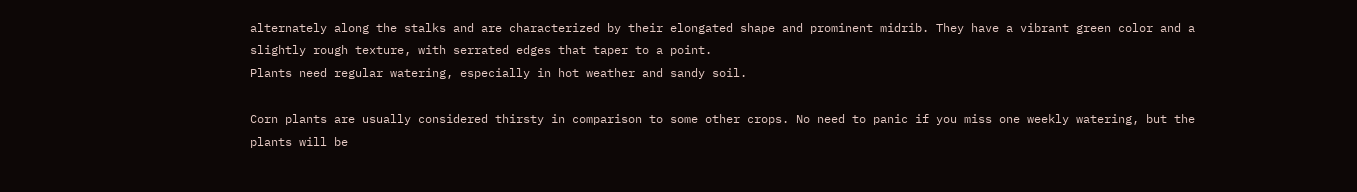alternately along the stalks and are characterized by their elongated shape and prominent midrib. They have a vibrant green color and a slightly rough texture, with serrated edges that taper to a point.
Plants need regular watering, especially in hot weather and sandy soil.

Corn plants are usually considered thirsty in comparison to some other crops. No need to panic if you miss one weekly watering, but the plants will be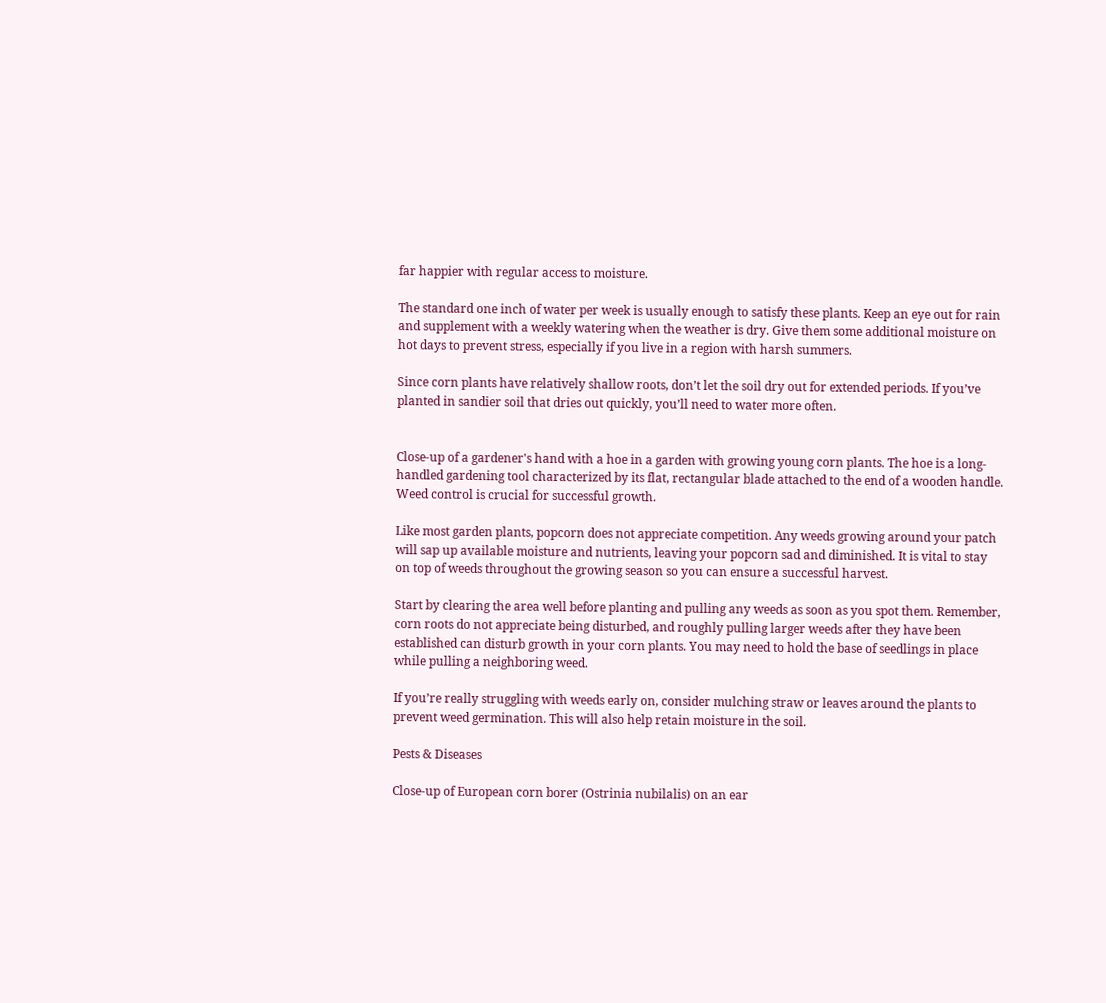far happier with regular access to moisture.

The standard one inch of water per week is usually enough to satisfy these plants. Keep an eye out for rain and supplement with a weekly watering when the weather is dry. Give them some additional moisture on hot days to prevent stress, especially if you live in a region with harsh summers.

Since corn plants have relatively shallow roots, don’t let the soil dry out for extended periods. If you’ve planted in sandier soil that dries out quickly, you’ll need to water more often.


Close-up of a gardener's hand with a hoe in a garden with growing young corn plants. The hoe is a long-handled gardening tool characterized by its flat, rectangular blade attached to the end of a wooden handle.
Weed control is crucial for successful growth.

Like most garden plants, popcorn does not appreciate competition. Any weeds growing around your patch will sap up available moisture and nutrients, leaving your popcorn sad and diminished. It is vital to stay on top of weeds throughout the growing season so you can ensure a successful harvest.

Start by clearing the area well before planting and pulling any weeds as soon as you spot them. Remember, corn roots do not appreciate being disturbed, and roughly pulling larger weeds after they have been established can disturb growth in your corn plants. You may need to hold the base of seedlings in place while pulling a neighboring weed.

If you’re really struggling with weeds early on, consider mulching straw or leaves around the plants to prevent weed germination. This will also help retain moisture in the soil.

Pests & Diseases

Close-up of European corn borer (Ostrinia nubilalis) on an ear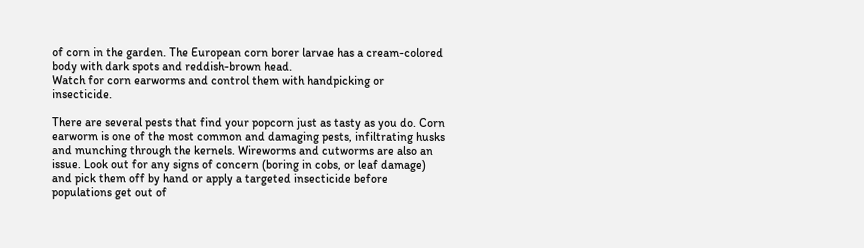of corn in the garden. The European corn borer larvae has a cream-colored body with dark spots and reddish-brown head.
Watch for corn earworms and control them with handpicking or insecticide.

There are several pests that find your popcorn just as tasty as you do. Corn earworm is one of the most common and damaging pests, infiltrating husks and munching through the kernels. Wireworms and cutworms are also an issue. Look out for any signs of concern (boring in cobs, or leaf damage) and pick them off by hand or apply a targeted insecticide before populations get out of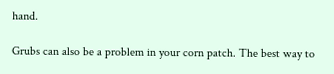hand.

Grubs can also be a problem in your corn patch. The best way to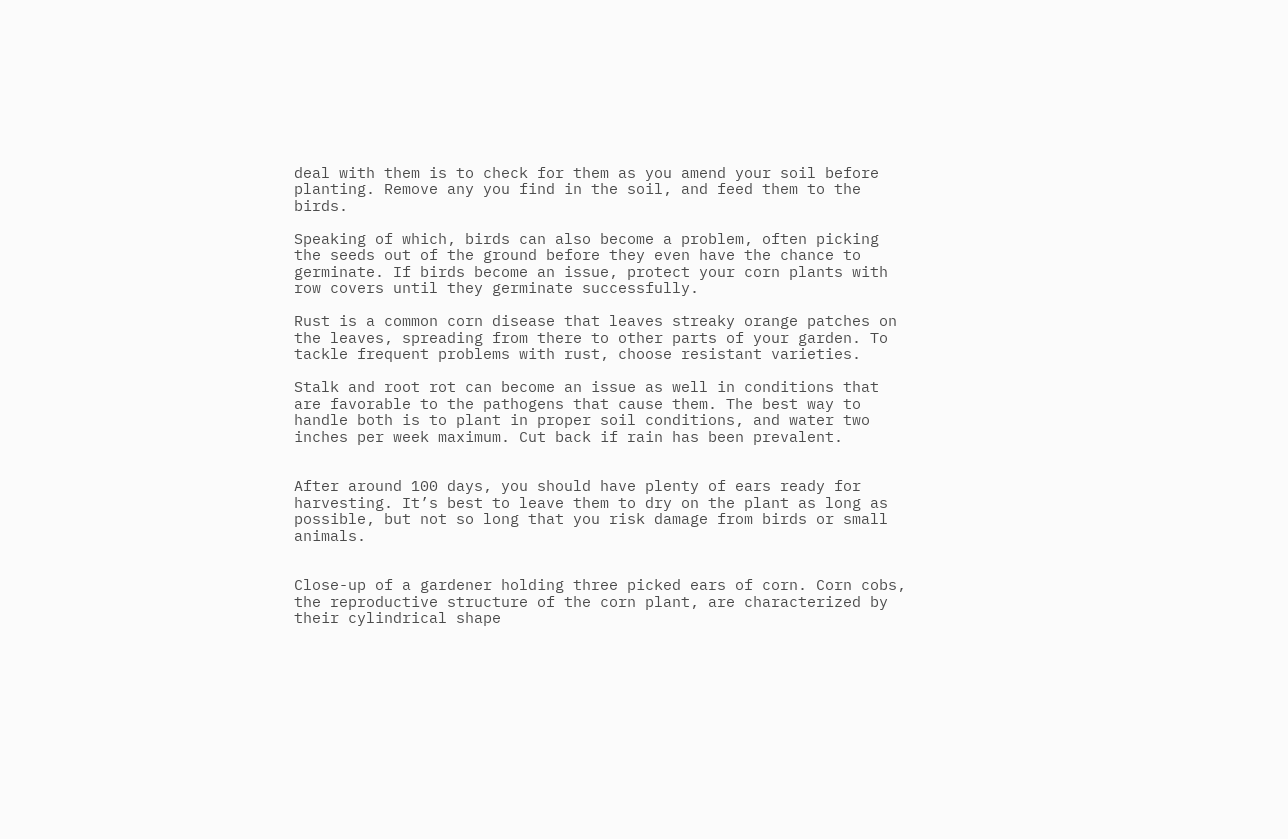deal with them is to check for them as you amend your soil before planting. Remove any you find in the soil, and feed them to the birds.

Speaking of which, birds can also become a problem, often picking the seeds out of the ground before they even have the chance to germinate. If birds become an issue, protect your corn plants with row covers until they germinate successfully.

Rust is a common corn disease that leaves streaky orange patches on the leaves, spreading from there to other parts of your garden. To tackle frequent problems with rust, choose resistant varieties.

Stalk and root rot can become an issue as well in conditions that are favorable to the pathogens that cause them. The best way to handle both is to plant in proper soil conditions, and water two inches per week maximum. Cut back if rain has been prevalent.


After around 100 days, you should have plenty of ears ready for harvesting. It’s best to leave them to dry on the plant as long as possible, but not so long that you risk damage from birds or small animals.


Close-up of a gardener holding three picked ears of corn. Corn cobs, the reproductive structure of the corn plant, are characterized by their cylindrical shape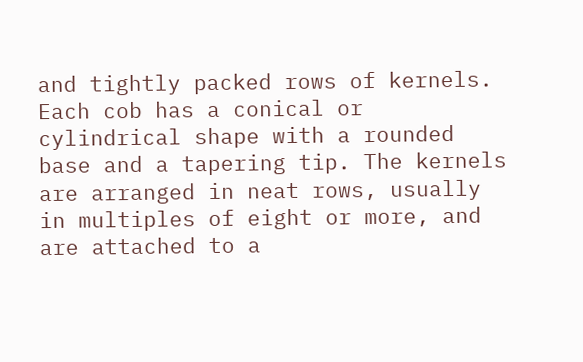and tightly packed rows of kernels. Each cob has a conical or cylindrical shape with a rounded base and a tapering tip. The kernels are arranged in neat rows, usually in multiples of eight or more, and are attached to a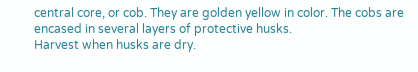central core, or cob. They are golden yellow in color. The cobs are encased in several layers of protective husks.
Harvest when husks are dry.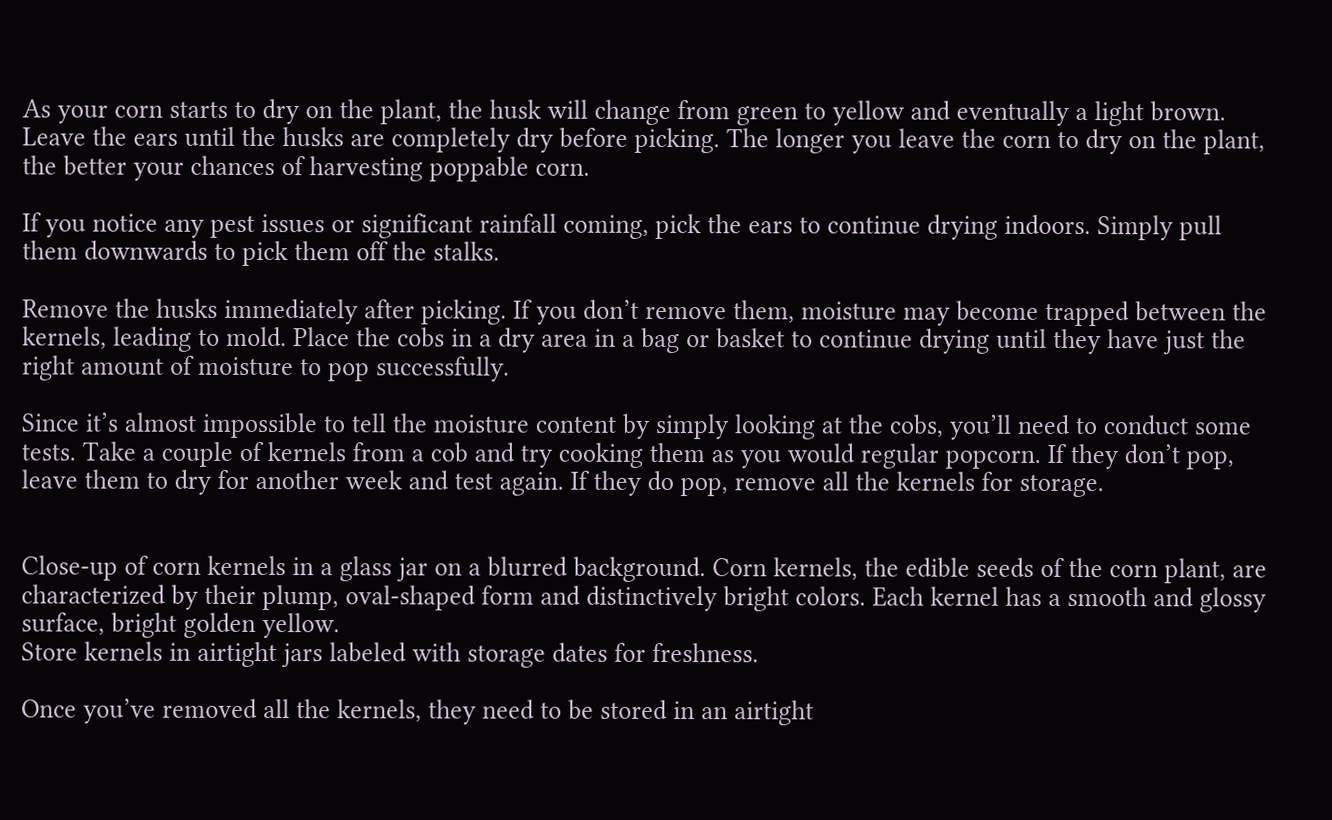As your corn starts to dry on the plant, the husk will change from green to yellow and eventually a light brown. Leave the ears until the husks are completely dry before picking. The longer you leave the corn to dry on the plant, the better your chances of harvesting poppable corn.

If you notice any pest issues or significant rainfall coming, pick the ears to continue drying indoors. Simply pull them downwards to pick them off the stalks.

Remove the husks immediately after picking. If you don’t remove them, moisture may become trapped between the kernels, leading to mold. Place the cobs in a dry area in a bag or basket to continue drying until they have just the right amount of moisture to pop successfully.

Since it’s almost impossible to tell the moisture content by simply looking at the cobs, you’ll need to conduct some tests. Take a couple of kernels from a cob and try cooking them as you would regular popcorn. If they don’t pop, leave them to dry for another week and test again. If they do pop, remove all the kernels for storage.


Close-up of corn kernels in a glass jar on a blurred background. Corn kernels, the edible seeds of the corn plant, are characterized by their plump, oval-shaped form and distinctively bright colors. Each kernel has a smooth and glossy surface, bright golden yellow.
Store kernels in airtight jars labeled with storage dates for freshness.

Once you’ve removed all the kernels, they need to be stored in an airtight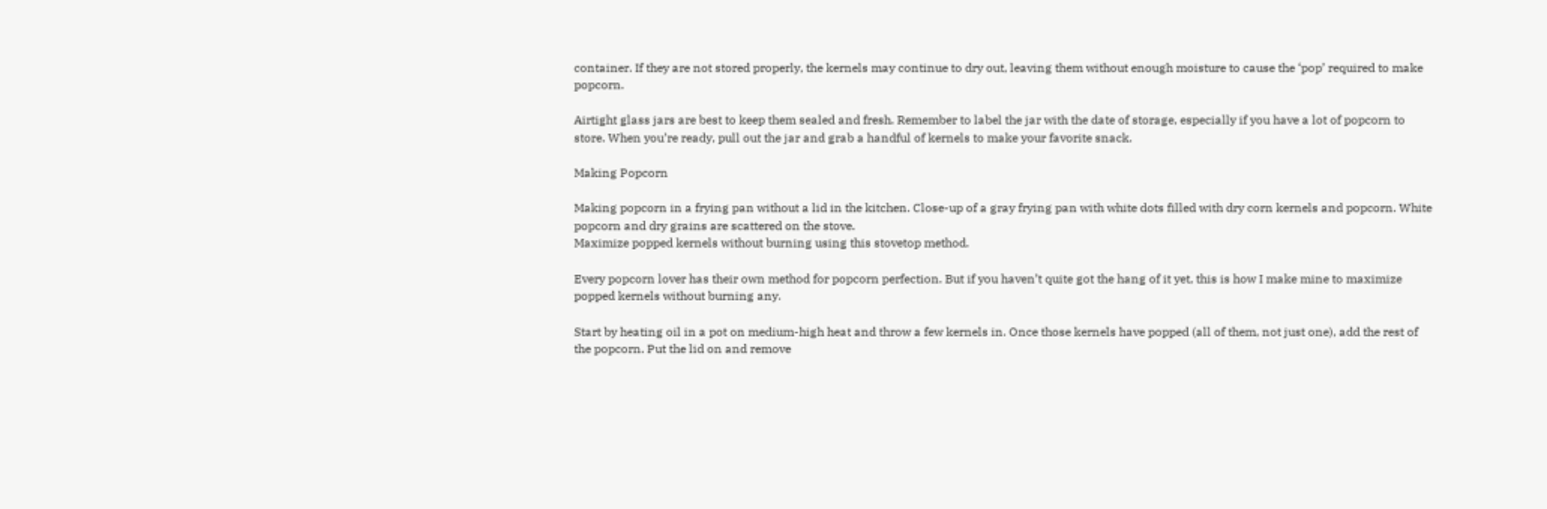container. If they are not stored properly, the kernels may continue to dry out, leaving them without enough moisture to cause the ‘pop’ required to make popcorn.

Airtight glass jars are best to keep them sealed and fresh. Remember to label the jar with the date of storage, especially if you have a lot of popcorn to store. When you’re ready, pull out the jar and grab a handful of kernels to make your favorite snack.

Making Popcorn

Making popcorn in a frying pan without a lid in the kitchen. Close-up of a gray frying pan with white dots filled with dry corn kernels and popcorn. White popcorn and dry grains are scattered on the stove.
Maximize popped kernels without burning using this stovetop method.

Every popcorn lover has their own method for popcorn perfection. But if you haven’t quite got the hang of it yet, this is how I make mine to maximize popped kernels without burning any.

Start by heating oil in a pot on medium-high heat and throw a few kernels in. Once those kernels have popped (all of them, not just one), add the rest of the popcorn. Put the lid on and remove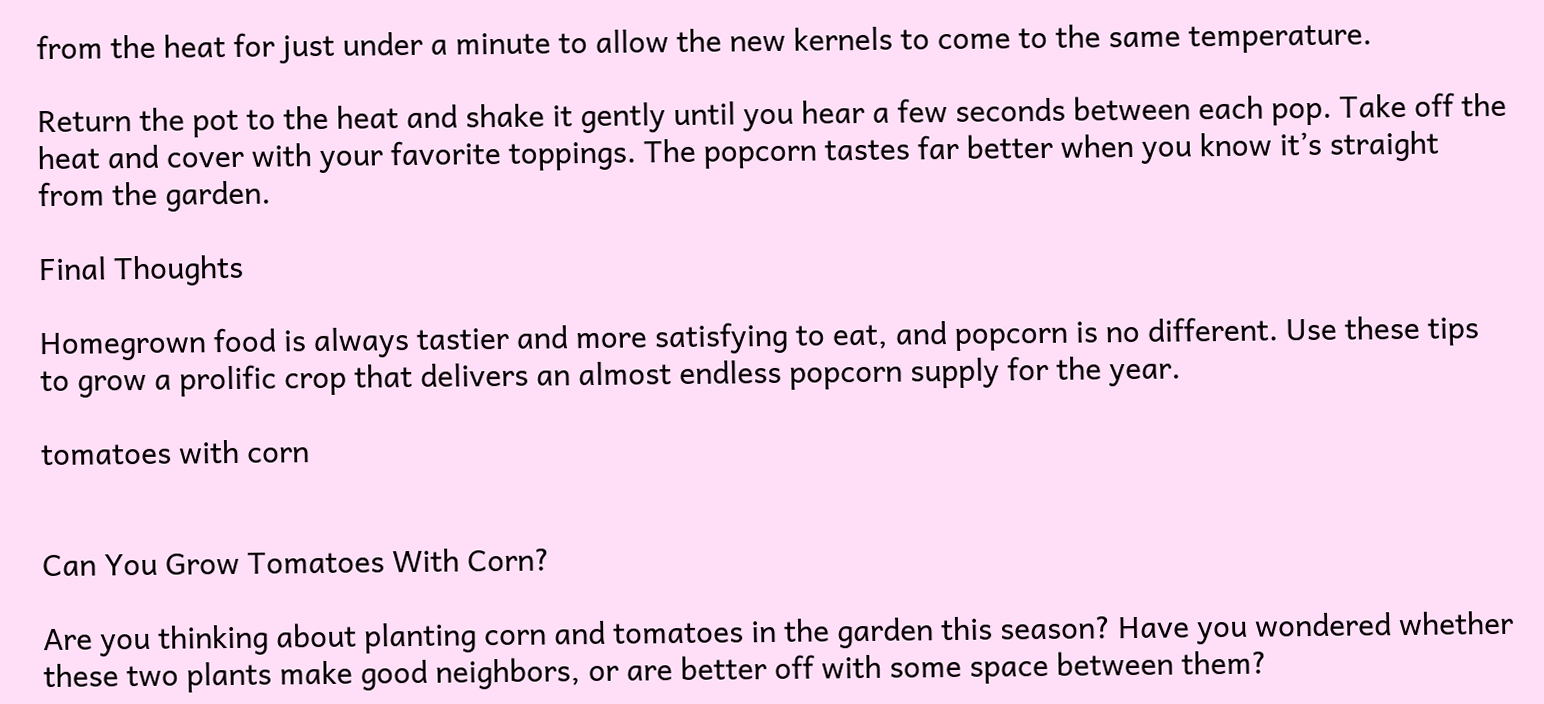from the heat for just under a minute to allow the new kernels to come to the same temperature.

Return the pot to the heat and shake it gently until you hear a few seconds between each pop. Take off the heat and cover with your favorite toppings. The popcorn tastes far better when you know it’s straight from the garden.

Final Thoughts

Homegrown food is always tastier and more satisfying to eat, and popcorn is no different. Use these tips to grow a prolific crop that delivers an almost endless popcorn supply for the year.

tomatoes with corn


Can You Grow Tomatoes With Corn?

Are you thinking about planting corn and tomatoes in the garden this season? Have you wondered whether these two plants make good neighbors, or are better off with some space between them?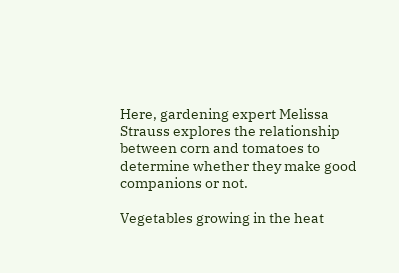Here, gardening expert Melissa Strauss explores the relationship between corn and tomatoes to determine whether they make good companions or not.

Vegetables growing in the heat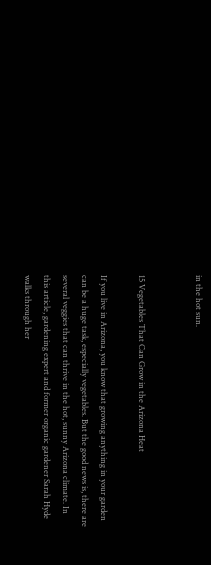in the hot sun.


15 Vegetables That Can Grow in the Arizona Heat

If you live in Arizona, you know that growing anything in your garden can be a huge task, especially vegetables. But the good news is, there are several veggies that can thrive in the hot, sunny Arizona climate. In this article, gardening expert and former organic gardener Sarah Hyde walks through her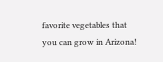favorite vegetables that you can grow in Arizona!